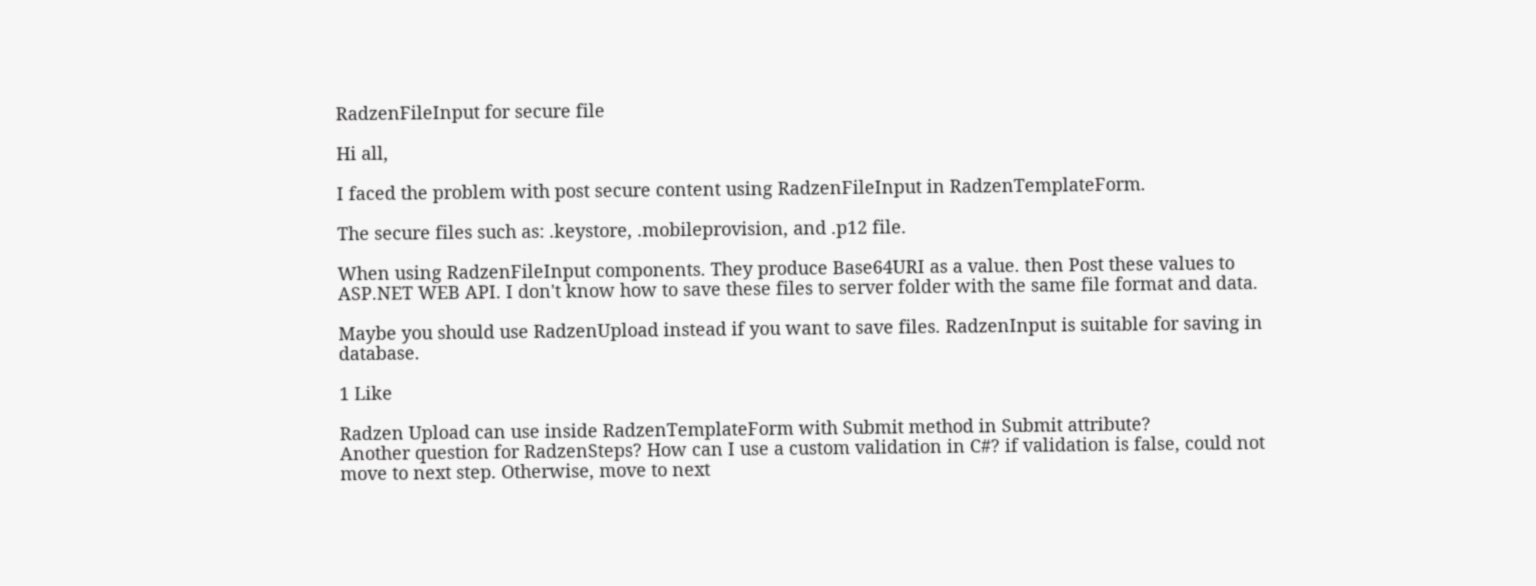RadzenFileInput for secure file

Hi all,

I faced the problem with post secure content using RadzenFileInput in RadzenTemplateForm.

The secure files such as: .keystore, .mobileprovision, and .p12 file.

When using RadzenFileInput components. They produce Base64URI as a value. then Post these values to ASP.NET WEB API. I don't know how to save these files to server folder with the same file format and data.

Maybe you should use RadzenUpload instead if you want to save files. RadzenInput is suitable for saving in database.

1 Like

Radzen Upload can use inside RadzenTemplateForm with Submit method in Submit attribute?
Another question for RadzenSteps? How can I use a custom validation in C#? if validation is false, could not move to next step. Otherwise, move to next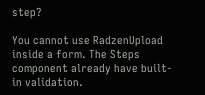step?

You cannot use RadzenUpload inside a form. The Steps component already have built-in validation.